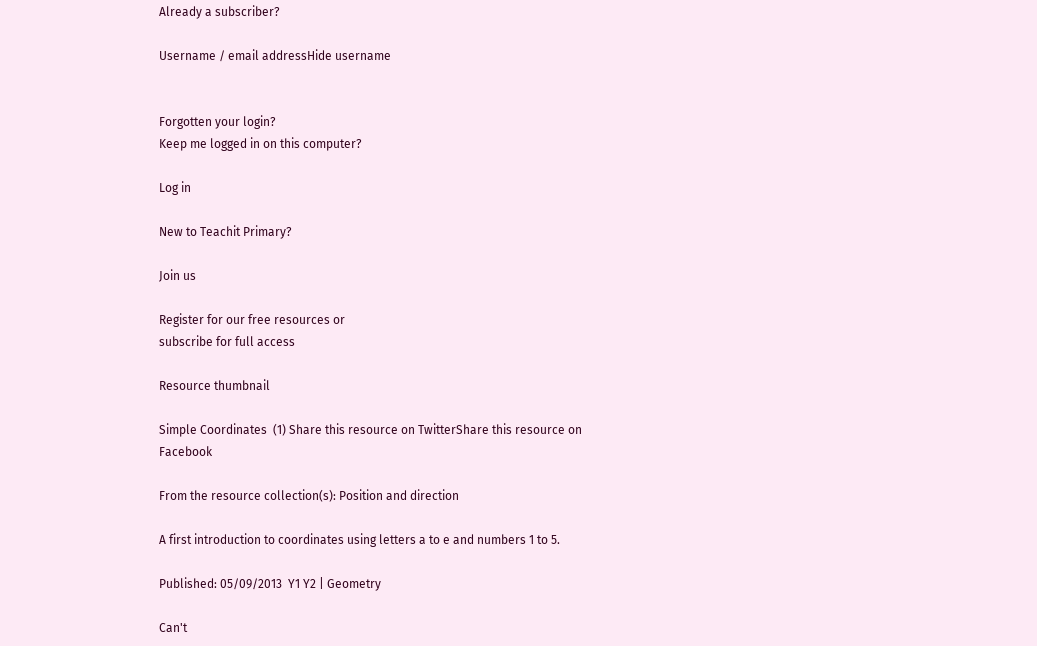Already a subscriber?

Username / email addressHide username


Forgotten your login?
Keep me logged in on this computer?

Log in

New to Teachit Primary?

Join us

Register for our free resources or
subscribe for full access

Resource thumbnail

Simple Coordinates  (1) Share this resource on TwitterShare this resource on Facebook

From the resource collection(s): Position and direction

A first introduction to coordinates using letters a to e and numbers 1 to 5.

Published: 05/09/2013  Y1 Y2 | Geometry

Can't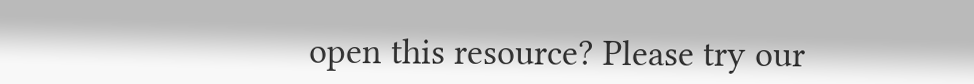open this resource? Please try our